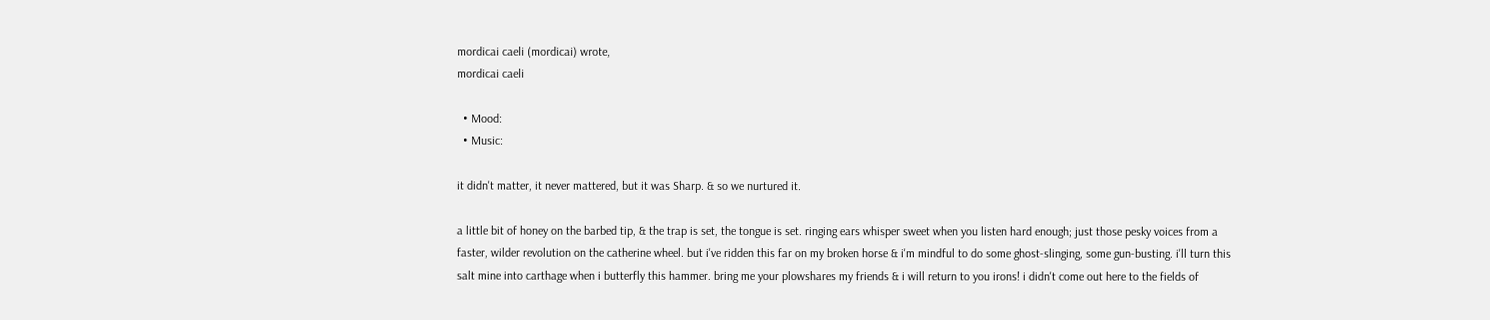mordicai caeli (mordicai) wrote,
mordicai caeli

  • Mood:
  • Music:

it didn't matter, it never mattered, but it was Sharp. & so we nurtured it.

a little bit of honey on the barbed tip, & the trap is set, the tongue is set. ringing ears whisper sweet when you listen hard enough; just those pesky voices from a faster, wilder revolution on the catherine wheel. but i've ridden this far on my broken horse & i'm mindful to do some ghost-slinging, some gun-busting. i'll turn this salt mine into carthage when i butterfly this hammer. bring me your plowshares my friends & i will return to you irons! i didn't come out here to the fields of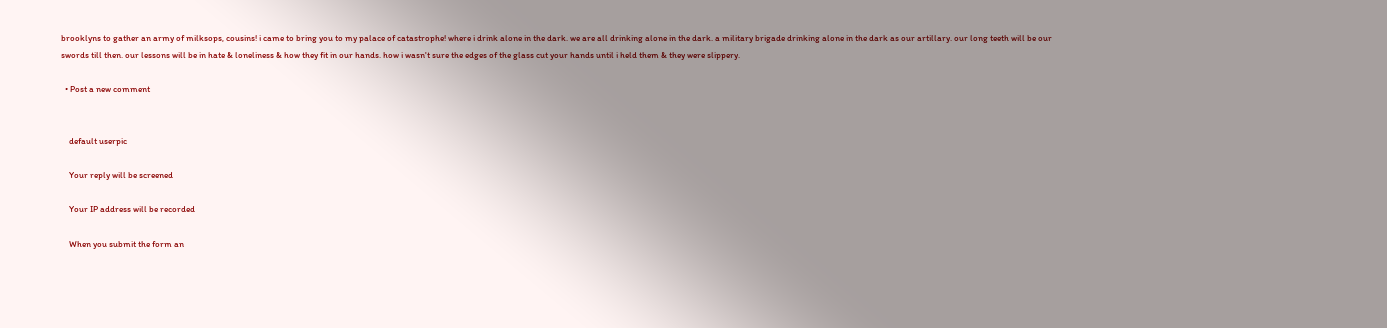brooklyns to gather an army of milksops, cousins! i came to bring you to my palace of catastrophe! where i drink alone in the dark. we are all drinking alone in the dark. a military brigade drinking alone in the dark as our artillary. our long teeth will be our swords till then. our lessons will be in hate & loneliness & how they fit in our hands. how i wasn't sure the edges of the glass cut your hands until i held them & they were slippery.

  • Post a new comment


    default userpic

    Your reply will be screened

    Your IP address will be recorded

    When you submit the form an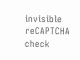invisible reCAPTCHA check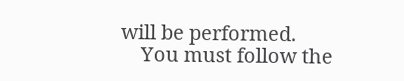will be performed.
    You must follow the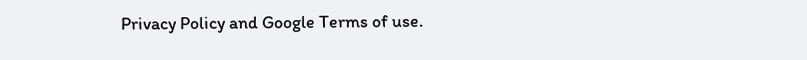Privacy Policy and Google Terms of use.